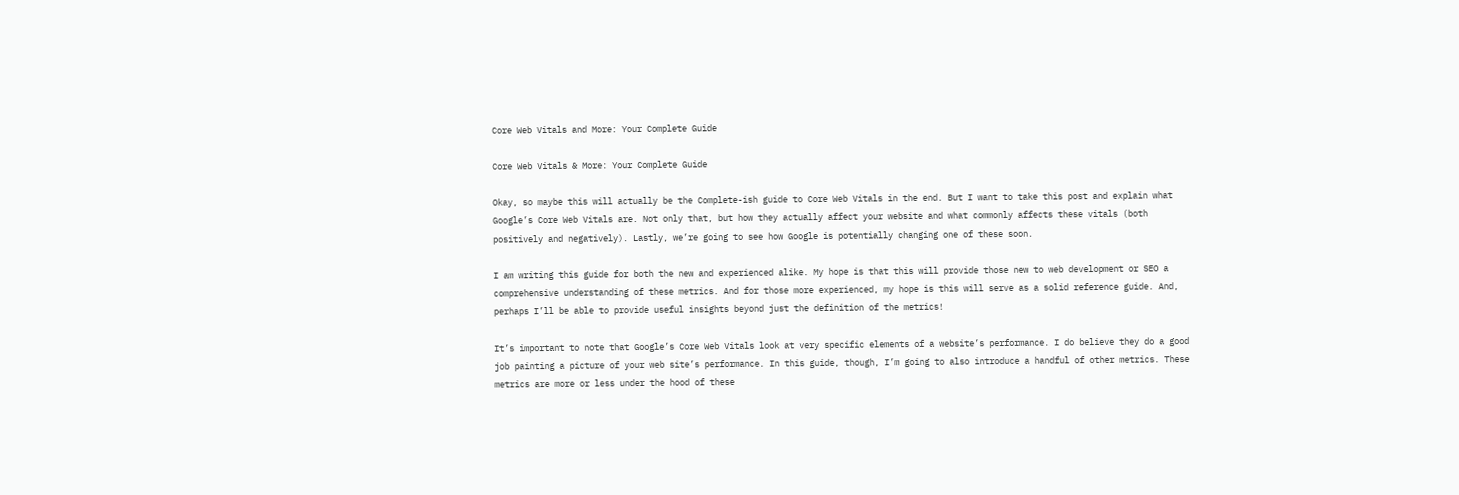Core Web Vitals and More: Your Complete Guide

Core Web Vitals & More: Your Complete Guide

Okay, so maybe this will actually be the Complete-ish guide to Core Web Vitals in the end. But I want to take this post and explain what Google’s Core Web Vitals are. Not only that, but how they actually affect your website and what commonly affects these vitals (both positively and negatively). Lastly, we’re going to see how Google is potentially changing one of these soon.

I am writing this guide for both the new and experienced alike. My hope is that this will provide those new to web development or SEO a comprehensive understanding of these metrics. And for those more experienced, my hope is this will serve as a solid reference guide. And, perhaps I’ll be able to provide useful insights beyond just the definition of the metrics!

It’s important to note that Google’s Core Web Vitals look at very specific elements of a website’s performance. I do believe they do a good job painting a picture of your web site’s performance. In this guide, though, I’m going to also introduce a handful of other metrics. These metrics are more or less under the hood of these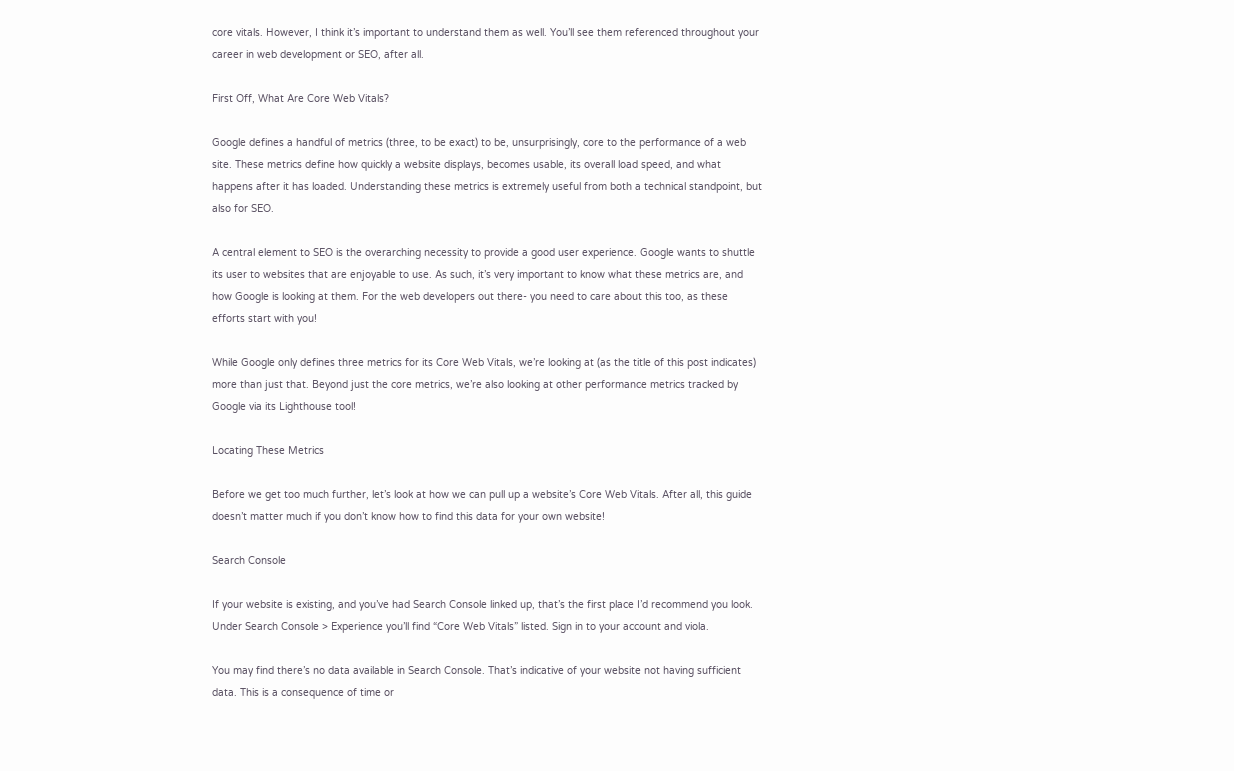core vitals. However, I think it’s important to understand them as well. You’ll see them referenced throughout your career in web development or SEO, after all.

First Off, What Are Core Web Vitals?

Google defines a handful of metrics (three, to be exact) to be, unsurprisingly, core to the performance of a web site. These metrics define how quickly a website displays, becomes usable, its overall load speed, and what happens after it has loaded. Understanding these metrics is extremely useful from both a technical standpoint, but also for SEO.

A central element to SEO is the overarching necessity to provide a good user experience. Google wants to shuttle its user to websites that are enjoyable to use. As such, it’s very important to know what these metrics are, and how Google is looking at them. For the web developers out there- you need to care about this too, as these efforts start with you!

While Google only defines three metrics for its Core Web Vitals, we’re looking at (as the title of this post indicates) more than just that. Beyond just the core metrics, we’re also looking at other performance metrics tracked by Google via its Lighthouse tool!

Locating These Metrics

Before we get too much further, let’s look at how we can pull up a website’s Core Web Vitals. After all, this guide doesn’t matter much if you don’t know how to find this data for your own website!

Search Console

If your website is existing, and you’ve had Search Console linked up, that’s the first place I’d recommend you look. Under Search Console > Experience you’ll find “Core Web Vitals” listed. Sign in to your account and viola.

You may find there’s no data available in Search Console. That’s indicative of your website not having sufficient data. This is a consequence of time or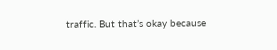traffic. But that’s okay because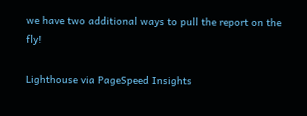we have two additional ways to pull the report on the fly!

Lighthouse via PageSpeed Insights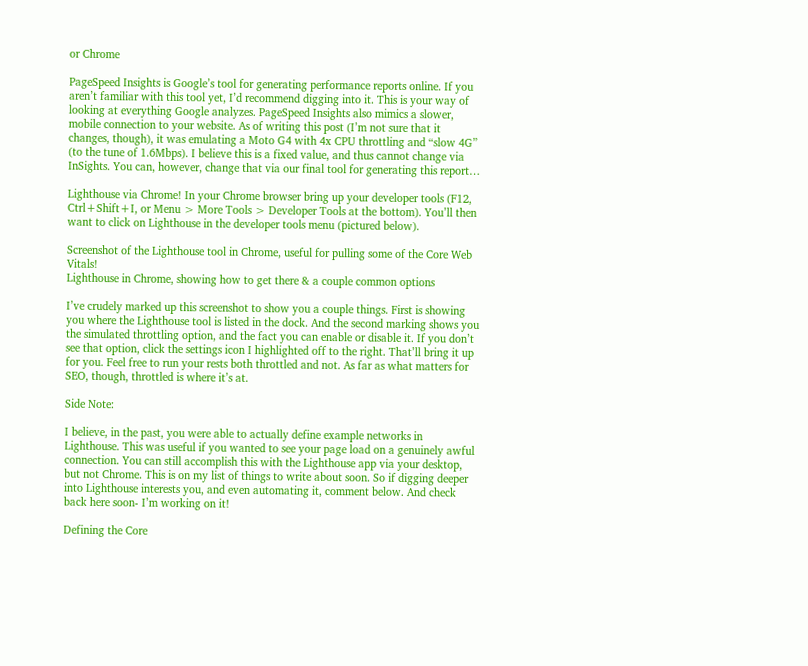or Chrome

PageSpeed Insights is Google’s tool for generating performance reports online. If you aren’t familiar with this tool yet, I’d recommend digging into it. This is your way of looking at everything Google analyzes. PageSpeed Insights also mimics a slower, mobile connection to your website. As of writing this post (I’m not sure that it changes, though), it was emulating a Moto G4 with 4x CPU throttling and “slow 4G” (to the tune of 1.6Mbps). I believe this is a fixed value, and thus cannot change via InSights. You can, however, change that via our final tool for generating this report…

Lighthouse via Chrome! In your Chrome browser bring up your developer tools (F12, Ctrl+Shift+I, or Menu > More Tools > Developer Tools at the bottom). You’ll then want to click on Lighthouse in the developer tools menu (pictured below).

Screenshot of the Lighthouse tool in Chrome, useful for pulling some of the Core Web Vitals!
Lighthouse in Chrome, showing how to get there & a couple common options

I’ve crudely marked up this screenshot to show you a couple things. First is showing you where the Lighthouse tool is listed in the dock. And the second marking shows you the simulated throttling option, and the fact you can enable or disable it. If you don’t see that option, click the settings icon I highlighted off to the right. That’ll bring it up for you. Feel free to run your rests both throttled and not. As far as what matters for SEO, though, throttled is where it’s at.

Side Note:

I believe, in the past, you were able to actually define example networks in Lighthouse. This was useful if you wanted to see your page load on a genuinely awful connection. You can still accomplish this with the Lighthouse app via your desktop, but not Chrome. This is on my list of things to write about soon. So if digging deeper into Lighthouse interests you, and even automating it, comment below. And check back here soon- I’m working on it!

Defining the Core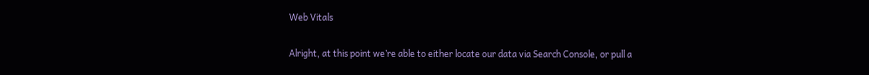Web Vitals

Alright, at this point we’re able to either locate our data via Search Console, or pull a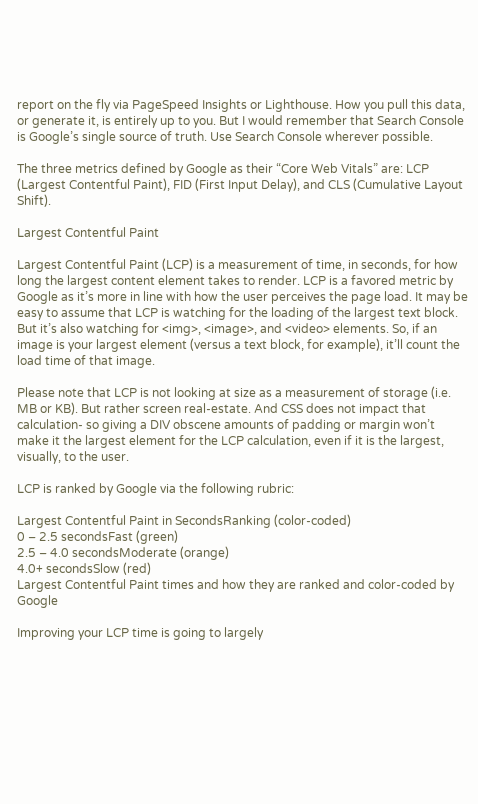report on the fly via PageSpeed Insights or Lighthouse. How you pull this data, or generate it, is entirely up to you. But I would remember that Search Console is Google’s single source of truth. Use Search Console wherever possible.

The three metrics defined by Google as their “Core Web Vitals” are: LCP (Largest Contentful Paint), FID (First Input Delay), and CLS (Cumulative Layout Shift).

Largest Contentful Paint

Largest Contentful Paint (LCP) is a measurement of time, in seconds, for how long the largest content element takes to render. LCP is a favored metric by Google as it’s more in line with how the user perceives the page load. It may be easy to assume that LCP is watching for the loading of the largest text block. But it’s also watching for <img>, <image>, and <video> elements. So, if an image is your largest element (versus a text block, for example), it’ll count the load time of that image.

Please note that LCP is not looking at size as a measurement of storage (i.e. MB or KB). But rather screen real-estate. And CSS does not impact that calculation- so giving a DIV obscene amounts of padding or margin won’t make it the largest element for the LCP calculation, even if it is the largest, visually, to the user.

LCP is ranked by Google via the following rubric:

Largest Contentful Paint in SecondsRanking (color-coded)
0 – 2.5 secondsFast (green)
2.5 – 4.0 secondsModerate (orange)
4.0+ secondsSlow (red)
Largest Contentful Paint times and how they are ranked and color-coded by Google

Improving your LCP time is going to largely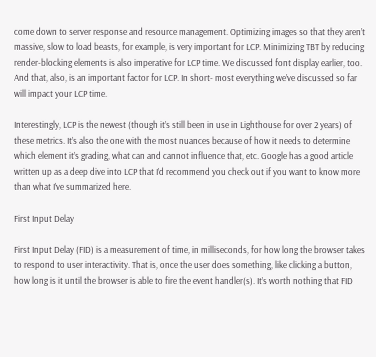come down to server response and resource management. Optimizing images so that they aren’t massive, slow to load beasts, for example, is very important for LCP. Minimizing TBT by reducing render-blocking elements is also imperative for LCP time. We discussed font display earlier, too. And that, also, is an important factor for LCP. In short- most everything we’ve discussed so far will impact your LCP time.

Interestingly, LCP is the newest (though it’s still been in use in Lighthouse for over 2 years) of these metrics. It’s also the one with the most nuances because of how it needs to determine which element it’s grading, what can and cannot influence that, etc. Google has a good article written up as a deep dive into LCP that I’d recommend you check out if you want to know more than what I’ve summarized here.

First Input Delay

First Input Delay (FID) is a measurement of time, in milliseconds, for how long the browser takes to respond to user interactivity. That is, once the user does something, like clicking a button, how long is it until the browser is able to fire the event handler(s). It’s worth nothing that FID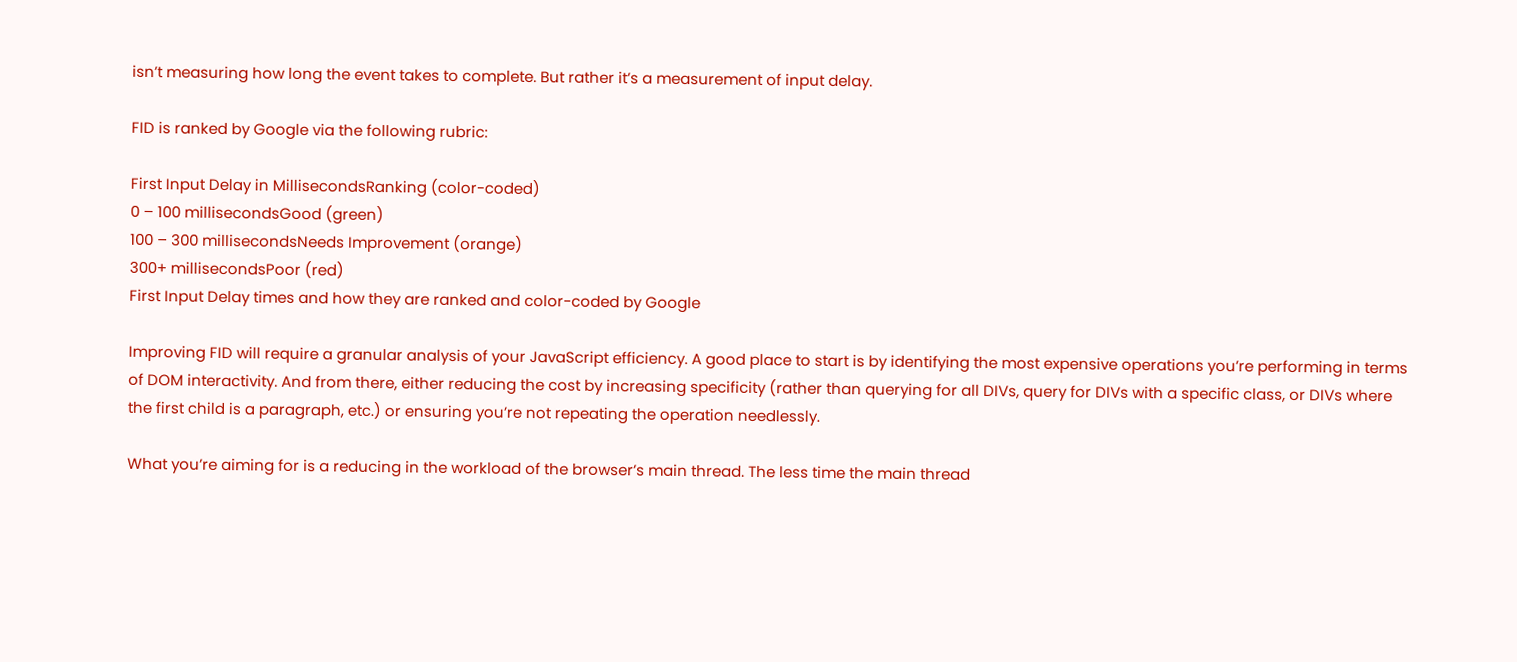isn’t measuring how long the event takes to complete. But rather it’s a measurement of input delay.

FID is ranked by Google via the following rubric:

First Input Delay in MillisecondsRanking (color-coded)
0 – 100 millisecondsGood (green)
100 – 300 millisecondsNeeds Improvement (orange)
300+ millisecondsPoor (red)
First Input Delay times and how they are ranked and color-coded by Google

Improving FID will require a granular analysis of your JavaScript efficiency. A good place to start is by identifying the most expensive operations you’re performing in terms of DOM interactivity. And from there, either reducing the cost by increasing specificity (rather than querying for all DIVs, query for DIVs with a specific class, or DIVs where the first child is a paragraph, etc.) or ensuring you’re not repeating the operation needlessly.

What you’re aiming for is a reducing in the workload of the browser’s main thread. The less time the main thread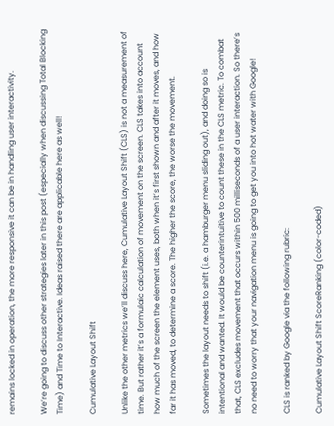remains locked in operation, the more responsive it can be in handling user interactivity.

We’re going to discuss other strategies later in this post (especially when discussing Total Blocking Time) and Time to Interactive. Ideas raised there are applicable here as well!

Cumulative Layout Shift

Unlike the other metrics we’ll discuss here, Cumulative Layout Shift (CLS) is not a measurement of time. But rather it’s a formulaic calculation of movement on the screen. CLS takes into account how much of the screen the element uses, both when it’s first shown and after it moves, and how far it has moved, to determine a score. The higher the score, the worse the movement.

Sometimes the layout needs to shift (i.e. a hamburger menu sliding out), and doing so is intentional and wanted. It would be counterintuitive to count these in the CLS metric. To combat that, CLS excludes movement that occurs within 500 milliseconds of a user interaction. So there’s no need to worry that your navigation menu is going to get you into hot water with Google!

CLS is ranked by Google via the following rubric:

Cumulative Layout Shift ScoreRanking (color-coded)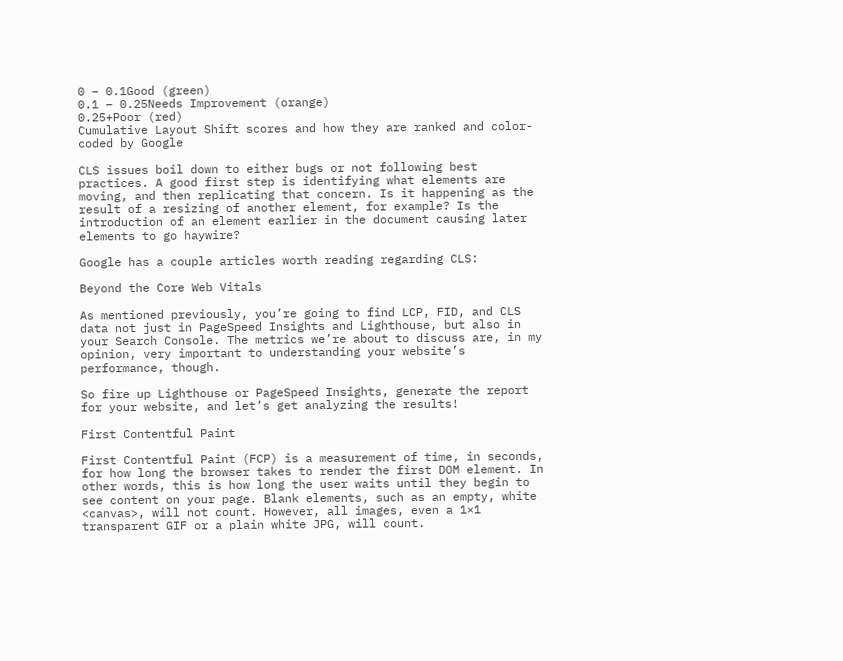0 – 0.1Good (green)
0.1 – 0.25Needs Improvement (orange)
0.25+Poor (red)
Cumulative Layout Shift scores and how they are ranked and color-coded by Google

CLS issues boil down to either bugs or not following best practices. A good first step is identifying what elements are moving, and then replicating that concern. Is it happening as the result of a resizing of another element, for example? Is the introduction of an element earlier in the document causing later elements to go haywire?

Google has a couple articles worth reading regarding CLS:

Beyond the Core Web Vitals

As mentioned previously, you’re going to find LCP, FID, and CLS data not just in PageSpeed Insights and Lighthouse, but also in your Search Console. The metrics we’re about to discuss are, in my opinion, very important to understanding your website’s performance, though.

So fire up Lighthouse or PageSpeed Insights, generate the report for your website, and let’s get analyzing the results!

First Contentful Paint

First Contentful Paint (FCP) is a measurement of time, in seconds, for how long the browser takes to render the first DOM element. In other words, this is how long the user waits until they begin to see content on your page. Blank elements, such as an empty, white <canvas>, will not count. However, all images, even a 1×1 transparent GIF or a plain white JPG, will count.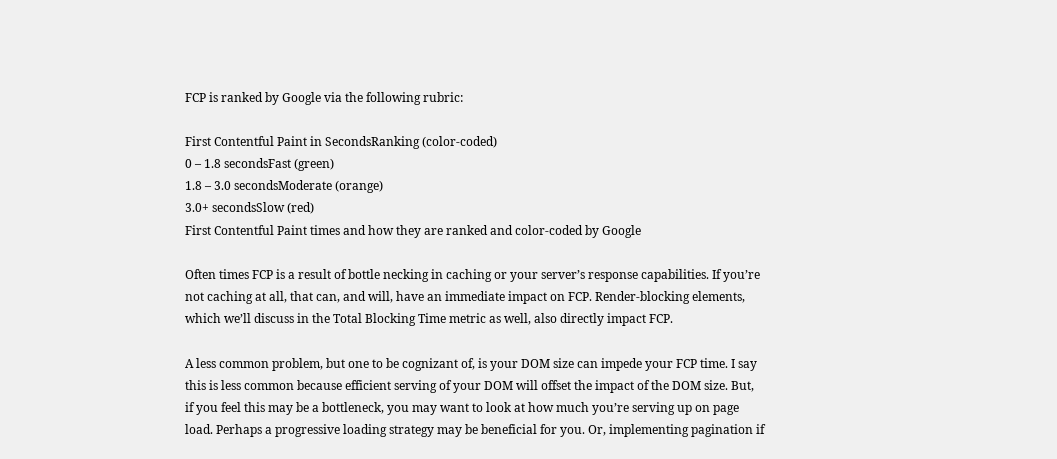FCP is ranked by Google via the following rubric:

First Contentful Paint in SecondsRanking (color-coded)
0 – 1.8 secondsFast (green)
1.8 – 3.0 secondsModerate (orange)
3.0+ secondsSlow (red)
First Contentful Paint times and how they are ranked and color-coded by Google

Often times FCP is a result of bottle necking in caching or your server’s response capabilities. If you’re not caching at all, that can, and will, have an immediate impact on FCP. Render-blocking elements, which we’ll discuss in the Total Blocking Time metric as well, also directly impact FCP.

A less common problem, but one to be cognizant of, is your DOM size can impede your FCP time. I say this is less common because efficient serving of your DOM will offset the impact of the DOM size. But, if you feel this may be a bottleneck, you may want to look at how much you’re serving up on page load. Perhaps a progressive loading strategy may be beneficial for you. Or, implementing pagination if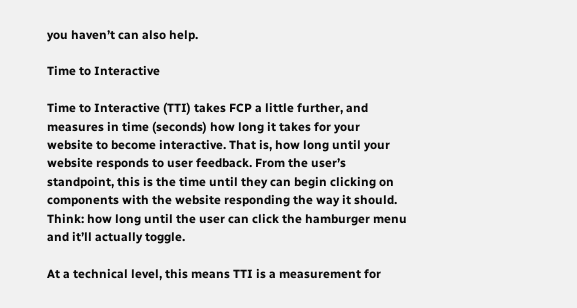you haven’t can also help.

Time to Interactive

Time to Interactive (TTI) takes FCP a little further, and measures in time (seconds) how long it takes for your website to become interactive. That is, how long until your website responds to user feedback. From the user’s standpoint, this is the time until they can begin clicking on components with the website responding the way it should. Think: how long until the user can click the hamburger menu and it’ll actually toggle.

At a technical level, this means TTI is a measurement for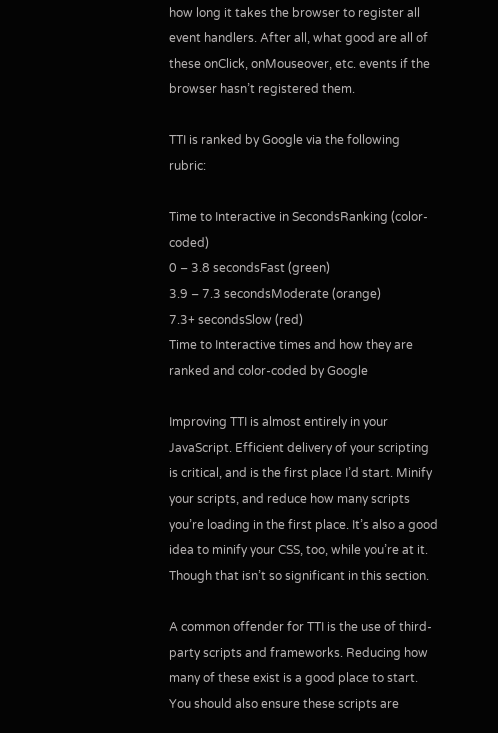how long it takes the browser to register all event handlers. After all, what good are all of these onClick, onMouseover, etc. events if the browser hasn’t registered them.

TTI is ranked by Google via the following rubric:

Time to Interactive in SecondsRanking (color-coded)
0 – 3.8 secondsFast (green)
3.9 – 7.3 secondsModerate (orange)
7.3+ secondsSlow (red)
Time to Interactive times and how they are ranked and color-coded by Google

Improving TTI is almost entirely in your JavaScript. Efficient delivery of your scripting is critical, and is the first place I’d start. Minify your scripts, and reduce how many scripts you’re loading in the first place. It’s also a good idea to minify your CSS, too, while you’re at it. Though that isn’t so significant in this section.

A common offender for TTI is the use of third-party scripts and frameworks. Reducing how many of these exist is a good place to start. You should also ensure these scripts are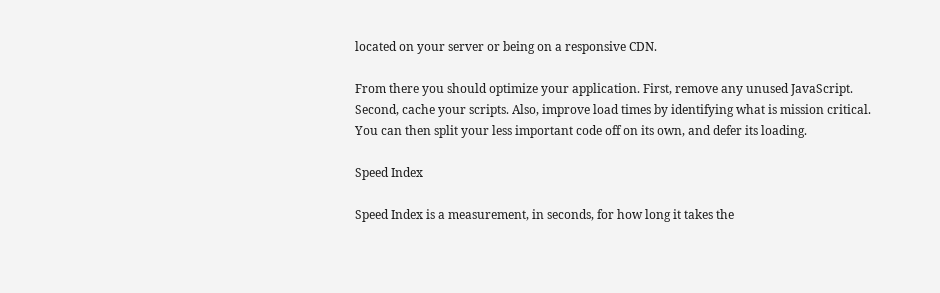located on your server or being on a responsive CDN.

From there you should optimize your application. First, remove any unused JavaScript. Second, cache your scripts. Also, improve load times by identifying what is mission critical. You can then split your less important code off on its own, and defer its loading.

Speed Index

Speed Index is a measurement, in seconds, for how long it takes the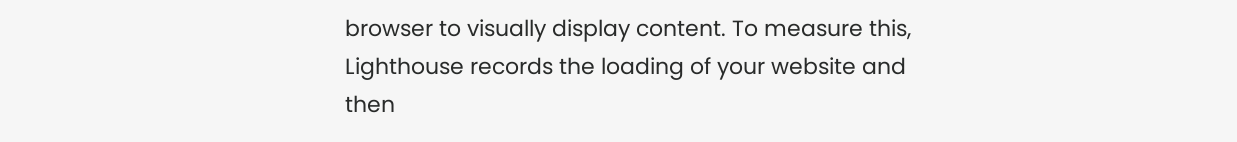browser to visually display content. To measure this, Lighthouse records the loading of your website and then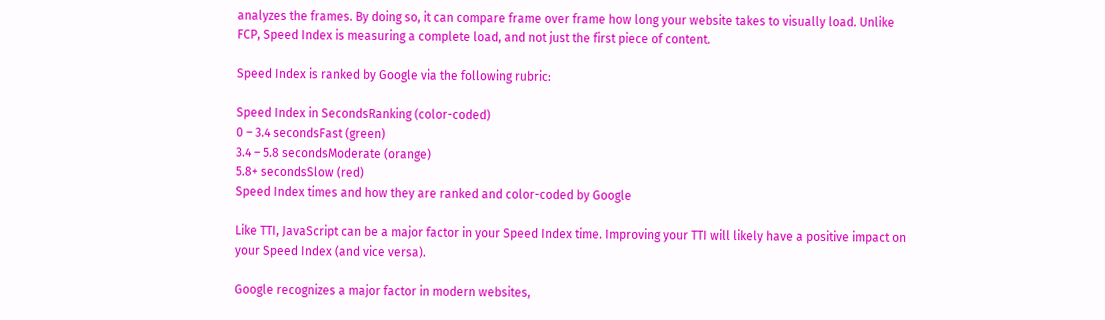analyzes the frames. By doing so, it can compare frame over frame how long your website takes to visually load. Unlike FCP, Speed Index is measuring a complete load, and not just the first piece of content.

Speed Index is ranked by Google via the following rubric:

Speed Index in SecondsRanking (color-coded)
0 – 3.4 secondsFast (green)
3.4 – 5.8 secondsModerate (orange)
5.8+ secondsSlow (red)
Speed Index times and how they are ranked and color-coded by Google

Like TTI, JavaScript can be a major factor in your Speed Index time. Improving your TTI will likely have a positive impact on your Speed Index (and vice versa).

Google recognizes a major factor in modern websites,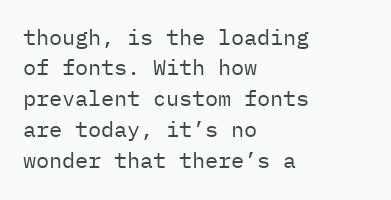though, is the loading of fonts. With how prevalent custom fonts are today, it’s no wonder that there’s a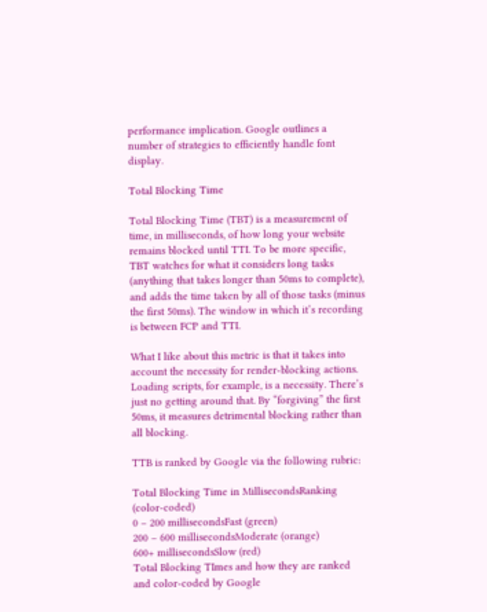performance implication. Google outlines a number of strategies to efficiently handle font display.

Total Blocking Time

Total Blocking Time (TBT) is a measurement of time, in milliseconds, of how long your website remains blocked until TTI. To be more specific, TBT watches for what it considers long tasks (anything that takes longer than 50ms to complete), and adds the time taken by all of those tasks (minus the first 50ms). The window in which it’s recording is between FCP and TTI.

What I like about this metric is that it takes into account the necessity for render-blocking actions. Loading scripts, for example, is a necessity. There’s just no getting around that. By “forgiving” the first 50ms, it measures detrimental blocking rather than all blocking.

TTB is ranked by Google via the following rubric:

Total Blocking Time in MillisecondsRanking (color-coded)
0 – 200 millisecondsFast (green)
200 – 600 millisecondsModerate (orange)
600+ millisecondsSlow (red)
Total Blocking TImes and how they are ranked and color-coded by Google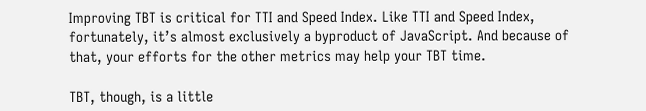Improving TBT is critical for TTI and Speed Index. Like TTI and Speed Index, fortunately, it’s almost exclusively a byproduct of JavaScript. And because of that, your efforts for the other metrics may help your TBT time.

TBT, though, is a little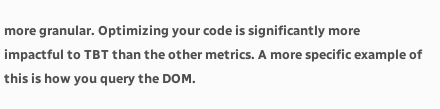more granular. Optimizing your code is significantly more impactful to TBT than the other metrics. A more specific example of this is how you query the DOM.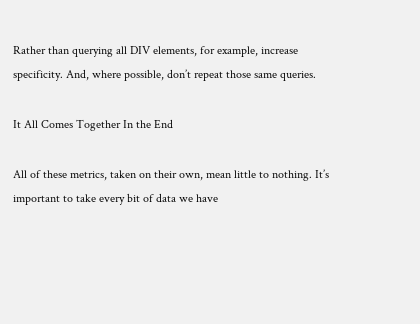Rather than querying all DIV elements, for example, increase specificity. And, where possible, don’t repeat those same queries.

It All Comes Together In the End

All of these metrics, taken on their own, mean little to nothing. It’s important to take every bit of data we have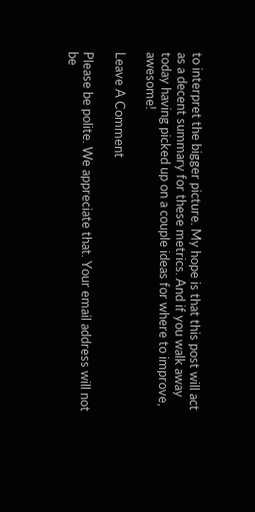to interpret the bigger picture. My hope is that this post will act as a decent summary for these metrics. And if you walk away today having picked up on a couple ideas for where to improve, awesome!

Leave A Comment

Please be polite. We appreciate that. Your email address will not be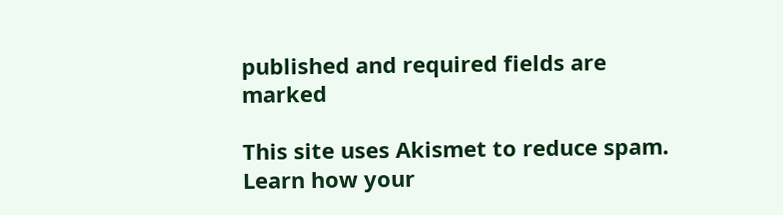published and required fields are marked

This site uses Akismet to reduce spam. Learn how your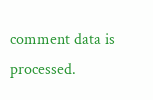comment data is processed.